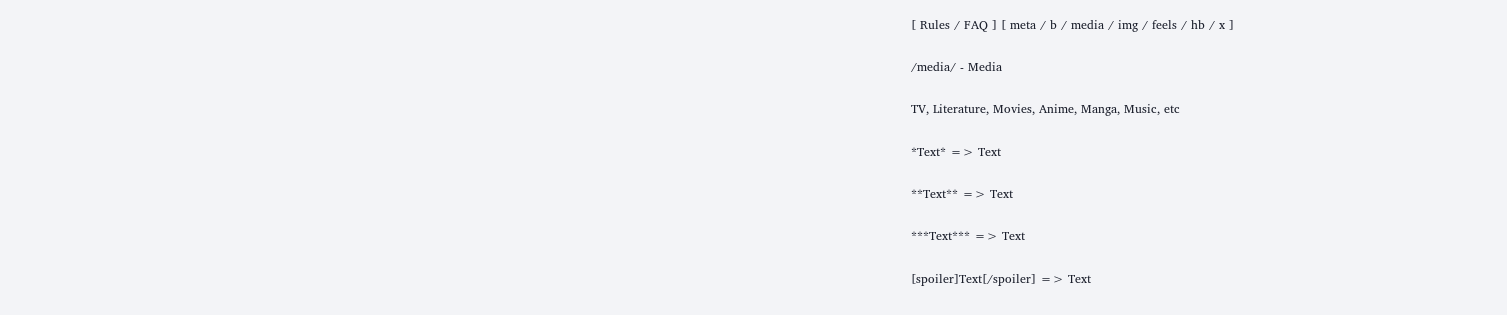[ Rules / FAQ ] [ meta / b / media / img / feels / hb / x ]

/media/ - Media

TV, Literature, Movies, Anime, Manga, Music, etc

*Text* => Text

**Text** => Text

***Text*** => Text

[spoiler]Text[/spoiler] => Text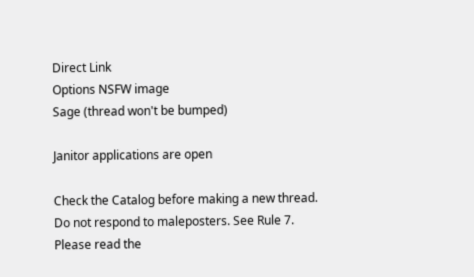Direct Link
Options NSFW image
Sage (thread won't be bumped)

Janitor applications are open

Check the Catalog before making a new thread.
Do not respond to maleposters. See Rule 7.
Please read the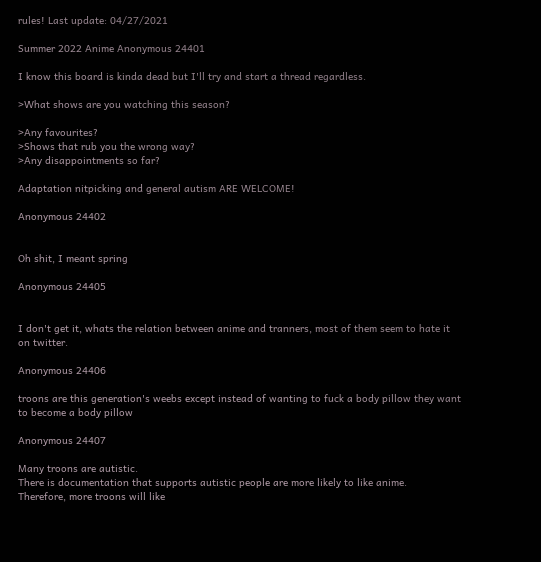rules! Last update: 04/27/2021

Summer 2022 Anime Anonymous 24401

I know this board is kinda dead but I'll try and start a thread regardless.

>What shows are you watching this season?

>Any favourites?
>Shows that rub you the wrong way?
>Any disappointments so far?

Adaptation nitpicking and general autism ARE WELCOME!

Anonymous 24402


Oh shit, I meant spring

Anonymous 24405


I don't get it, whats the relation between anime and tranners, most of them seem to hate it on twitter.

Anonymous 24406

troons are this generation's weebs except instead of wanting to fuck a body pillow they want to become a body pillow

Anonymous 24407

Many troons are autistic.
There is documentation that supports autistic people are more likely to like anime.
Therefore, more troons will like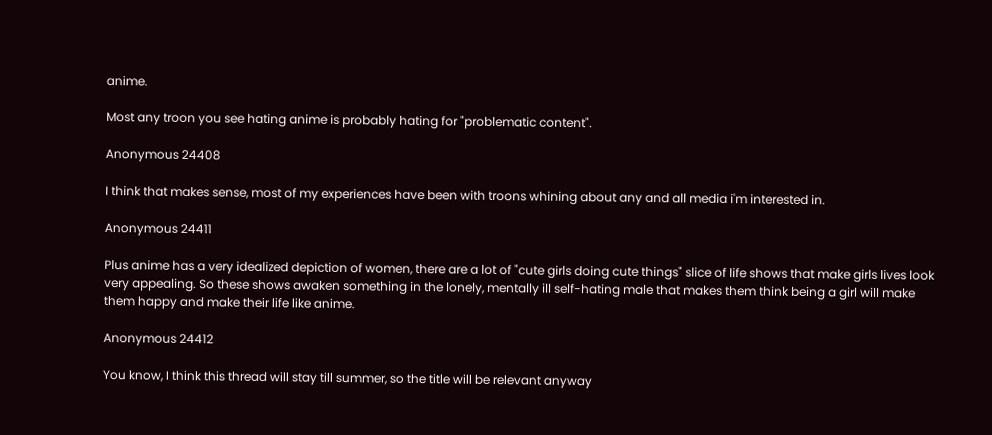anime.

Most any troon you see hating anime is probably hating for "problematic content".

Anonymous 24408

I think that makes sense, most of my experiences have been with troons whining about any and all media i'm interested in.

Anonymous 24411

Plus anime has a very idealized depiction of women, there are a lot of "cute girls doing cute things" slice of life shows that make girls lives look very appealing. So these shows awaken something in the lonely, mentally ill self-hating male that makes them think being a girl will make them happy and make their life like anime.

Anonymous 24412

You know, I think this thread will stay till summer, so the title will be relevant anyway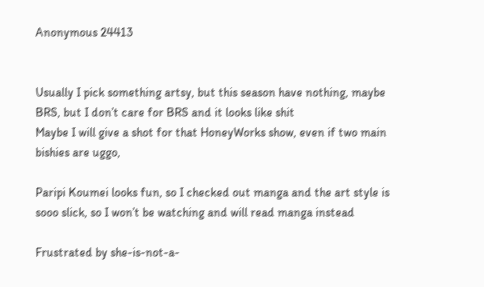Anonymous 24413


Usually I pick something artsy, but this season have nothing, maybe BRS, but I don’t care for BRS and it looks like shit
Maybe I will give a shot for that HoneyWorks show, even if two main bishies are uggo,

Paripi Koumei looks fun, so I checked out manga and the art style is sooo slick, so I won’t be watching and will read manga instead

Frustrated by she-is-not-a-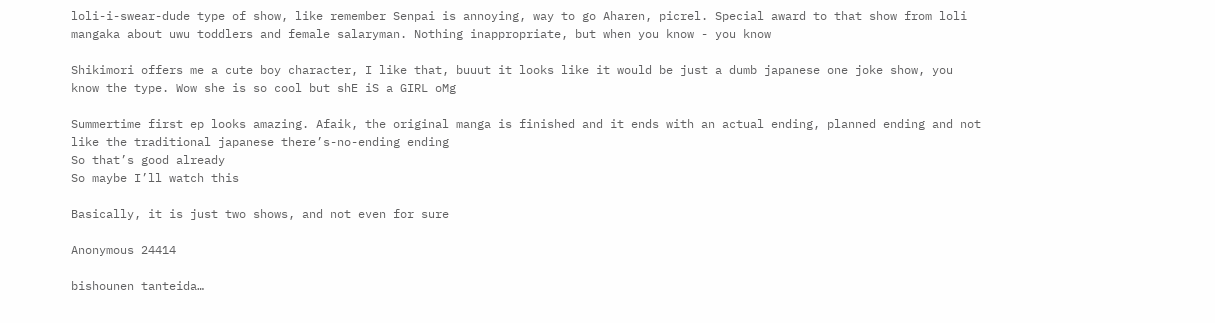loli-i-swear-dude type of show, like remember Senpai is annoying, way to go Aharen, picrel. Special award to that show from loli mangaka about uwu toddlers and female salaryman. Nothing inappropriate, but when you know - you know

Shikimori offers me a cute boy character, I like that, buuut it looks like it would be just a dumb japanese one joke show, you know the type. Wow she is so cool but shE iS a GIRL oMg

Summertime first ep looks amazing. Afaik, the original manga is finished and it ends with an actual ending, planned ending and not like the traditional japanese there’s-no-ending ending
So that’s good already
So maybe I’ll watch this

Basically, it is just two shows, and not even for sure

Anonymous 24414

bishounen tanteida…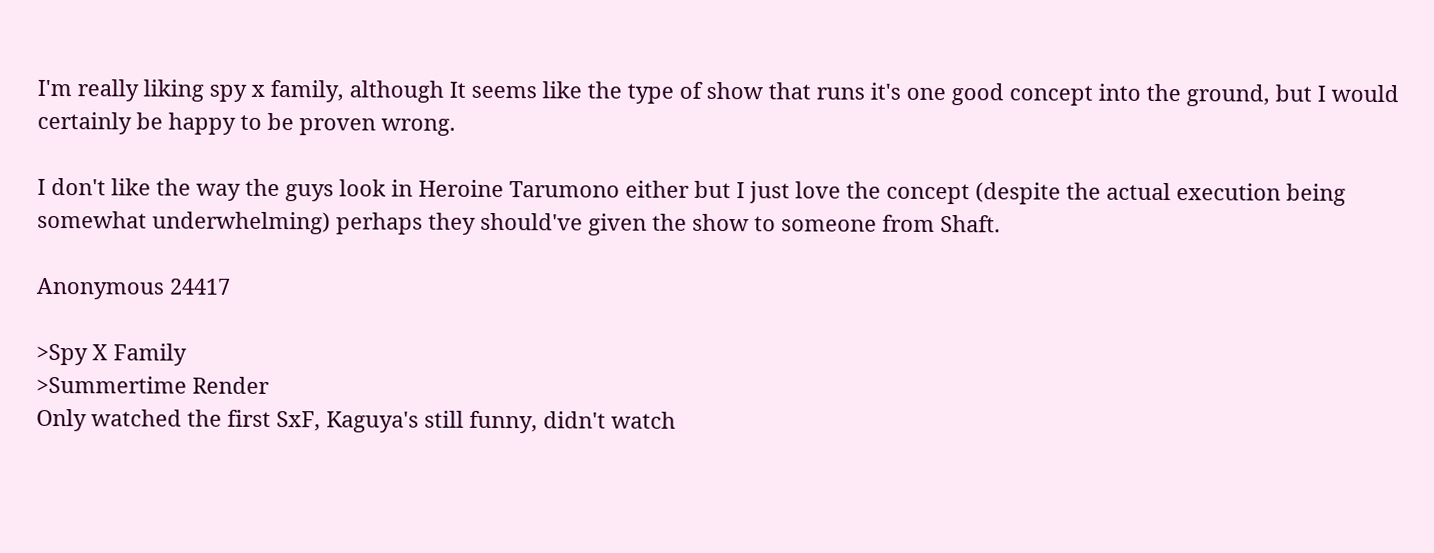I'm really liking spy x family, although It seems like the type of show that runs it's one good concept into the ground, but I would certainly be happy to be proven wrong.

I don't like the way the guys look in Heroine Tarumono either but I just love the concept (despite the actual execution being somewhat underwhelming) perhaps they should've given the show to someone from Shaft.

Anonymous 24417

>Spy X Family
>Summertime Render
Only watched the first SxF, Kaguya's still funny, didn't watch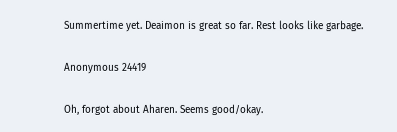Summertime yet. Deaimon is great so far. Rest looks like garbage.

Anonymous 24419

Oh, forgot about Aharen. Seems good/okay.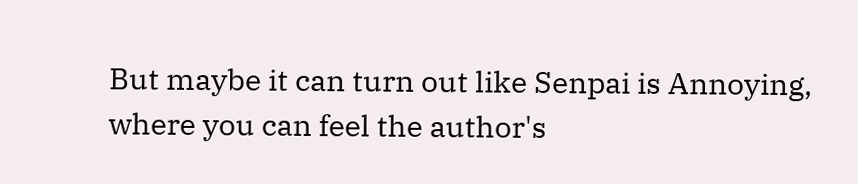But maybe it can turn out like Senpai is Annoying, where you can feel the author's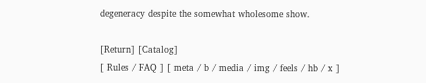degeneracy despite the somewhat wholesome show.

[Return] [Catalog]
[ Rules / FAQ ] [ meta / b / media / img / feels / hb / x ]